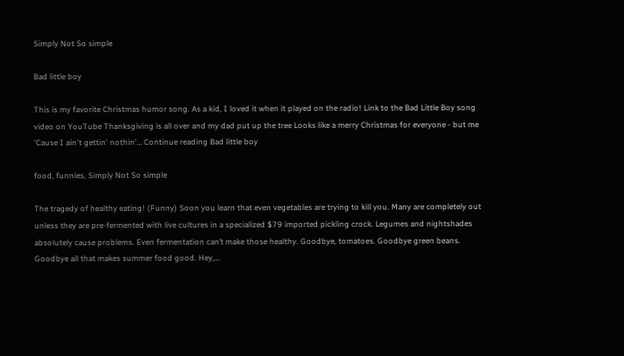Simply Not So simple

Bad little boy

This is my favorite Christmas humor song. As a kid, I loved it when it played on the radio! Link to the Bad Little Boy song video on YouTube Thanksgiving is all over and my dad put up the tree Looks like a merry Christmas for everyone - but me 'Cause I ain't gettin' nothin'… Continue reading Bad little boy

food, funnies, Simply Not So simple

The tragedy of healthy eating! (Funny) Soon you learn that even vegetables are trying to kill you. Many are completely out unless they are pre-fermented with live cultures in a specialized $79 imported pickling crock. Legumes and nightshades absolutely cause problems. Even fermentation can’t make those healthy. Goodbye, tomatoes. Goodbye green beans. Goodbye all that makes summer food good. Hey,…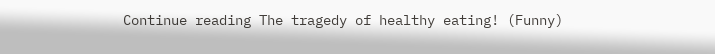Continue reading The tragedy of healthy eating! (Funny)